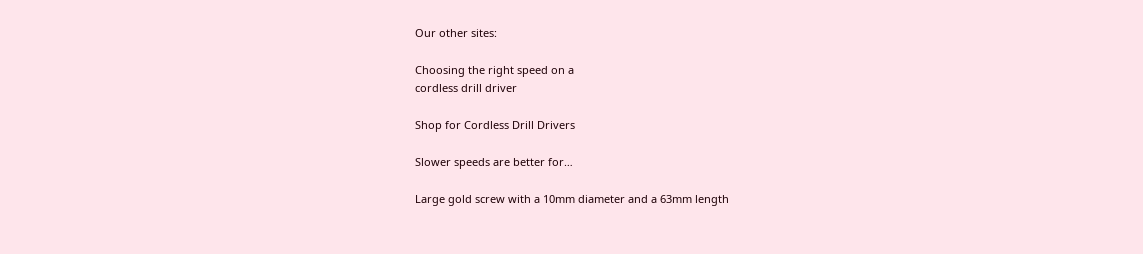Our other sites:

Choosing the right speed on a
cordless drill driver

Shop for Cordless Drill Drivers

Slower speeds are better for…

Large gold screw with a 10mm diameter and a 63mm length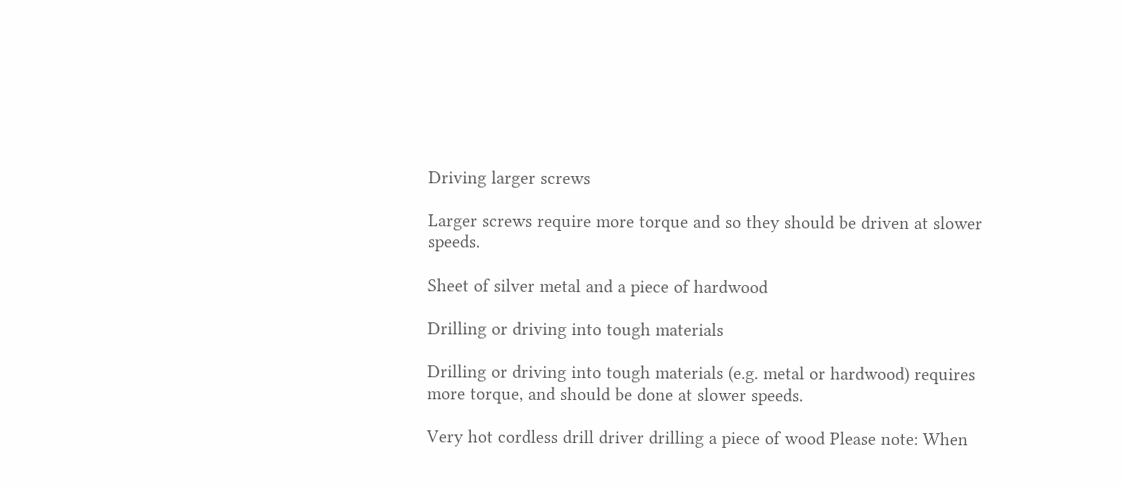Driving larger screws

Larger screws require more torque and so they should be driven at slower speeds.

Sheet of silver metal and a piece of hardwood

Drilling or driving into tough materials

Drilling or driving into tough materials (e.g. metal or hardwood) requires more torque, and should be done at slower speeds.

Very hot cordless drill driver drilling a piece of wood Please note: When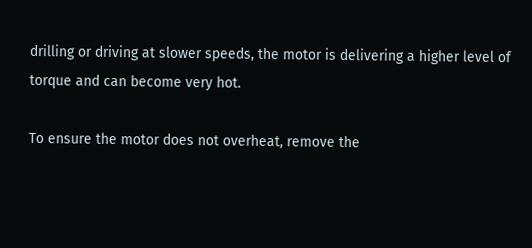drilling or driving at slower speeds, the motor is delivering a higher level of torque and can become very hot.

To ensure the motor does not overheat, remove the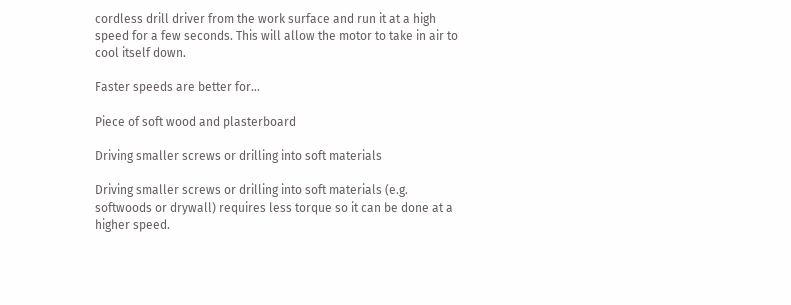cordless drill driver from the work surface and run it at a high speed for a few seconds. This will allow the motor to take in air to cool itself down.

Faster speeds are better for…

Piece of soft wood and plasterboard

Driving smaller screws or drilling into soft materials

Driving smaller screws or drilling into soft materials (e.g. softwoods or drywall) requires less torque so it can be done at a higher speed.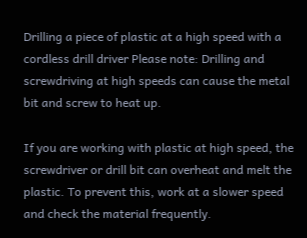Drilling a piece of plastic at a high speed with a cordless drill driver Please note: Drilling and screwdriving at high speeds can cause the metal bit and screw to heat up.

If you are working with plastic at high speed, the screwdriver or drill bit can overheat and melt the plastic. To prevent this, work at a slower speed and check the material frequently.